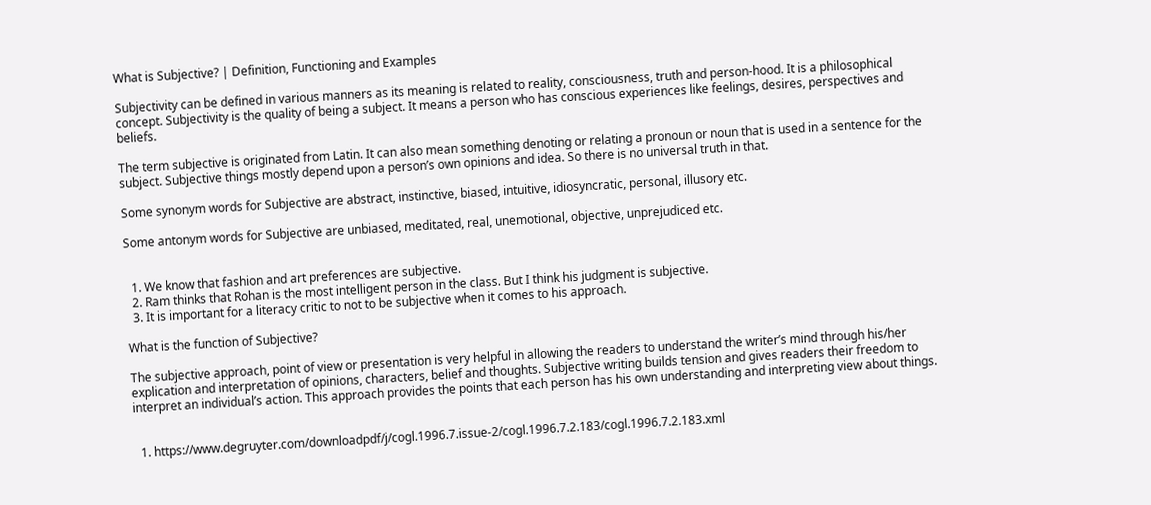What is Subjective? | Definition, Functioning and Examples

Subjectivity can be defined in various manners as its meaning is related to reality, consciousness, truth and person-hood. It is a philosophical concept. Subjectivity is the quality of being a subject. It means a person who has conscious experiences like feelings, desires, perspectives and beliefs.

The term subjective is originated from Latin. It can also mean something denoting or relating a pronoun or noun that is used in a sentence for the subject. Subjective things mostly depend upon a person’s own opinions and idea. So there is no universal truth in that.

Some synonym words for Subjective are abstract, instinctive, biased, intuitive, idiosyncratic, personal, illusory etc.

Some antonym words for Subjective are unbiased, meditated, real, unemotional, objective, unprejudiced etc.


  1. We know that fashion and art preferences are subjective.
  2. Ram thinks that Rohan is the most intelligent person in the class. But I think his judgment is subjective.
  3. It is important for a literacy critic to not to be subjective when it comes to his approach.

What is the function of Subjective?

The subjective approach, point of view or presentation is very helpful in allowing the readers to understand the writer’s mind through his/her explication and interpretation of opinions, characters, belief and thoughts. Subjective writing builds tension and gives readers their freedom to interpret an individual’s action. This approach provides the points that each person has his own understanding and interpreting view about things.


  1. https://www.degruyter.com/downloadpdf/j/cogl.1996.7.issue-2/cogl.1996.7.2.183/cogl.1996.7.2.183.xml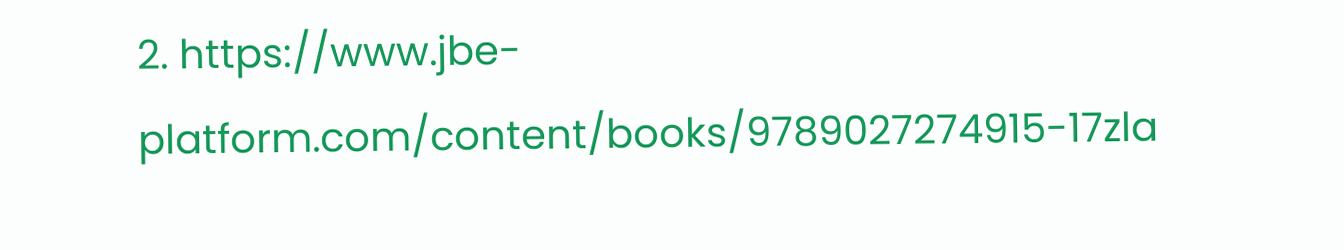2. https://www.jbe-platform.com/content/books/9789027274915-17zla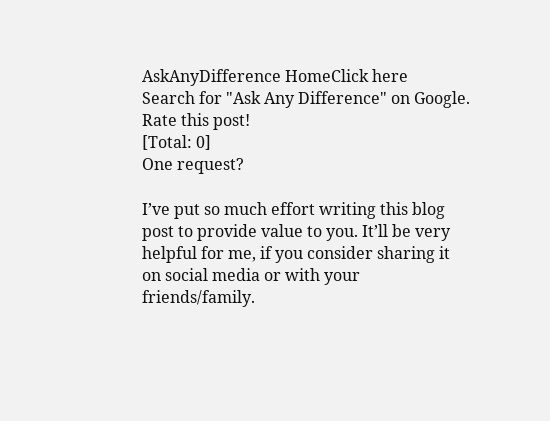AskAnyDifference HomeClick here
Search for "Ask Any Difference" on Google. Rate this post!
[Total: 0]
One request?

I’ve put so much effort writing this blog post to provide value to you. It’ll be very helpful for me, if you consider sharing it on social media or with your friends/family.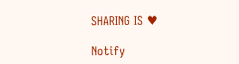SHARING IS ♥

Notify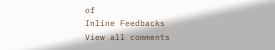of
Inline Feedbacks
View all comments